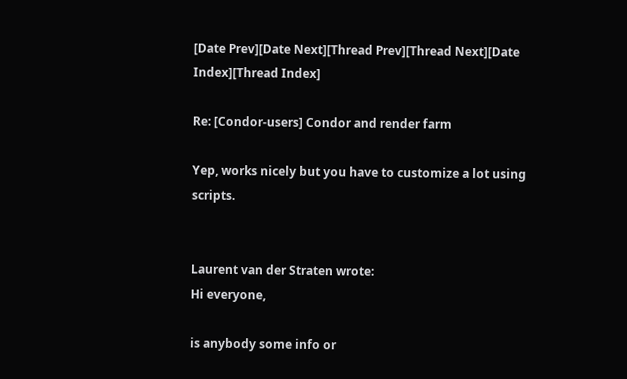[Date Prev][Date Next][Thread Prev][Thread Next][Date Index][Thread Index]

Re: [Condor-users] Condor and render farm

Yep, works nicely but you have to customize a lot using scripts.


Laurent van der Straten wrote:
Hi everyone,

is anybody some info or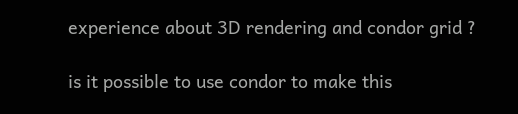experience about 3D rendering and condor grid ?

is it possible to use condor to make this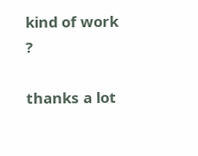kind of work ?

thanks a lot